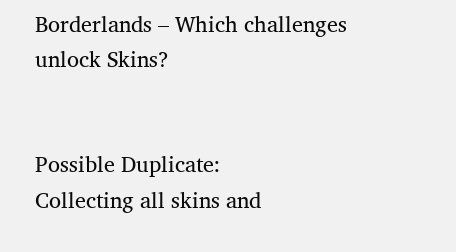Borderlands – Which challenges unlock Skins?


Possible Duplicate:
Collecting all skins and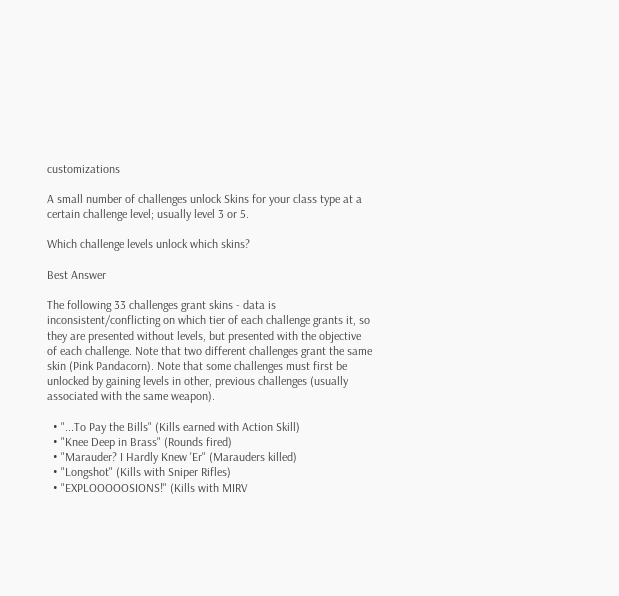customizations

A small number of challenges unlock Skins for your class type at a certain challenge level; usually level 3 or 5.

Which challenge levels unlock which skins?

Best Answer

The following 33 challenges grant skins - data is inconsistent/conflicting on which tier of each challenge grants it, so they are presented without levels, but presented with the objective of each challenge. Note that two different challenges grant the same skin (Pink Pandacorn). Note that some challenges must first be unlocked by gaining levels in other, previous challenges (usually associated with the same weapon).

  • "...To Pay the Bills" (Kills earned with Action Skill)
  • "Knee Deep in Brass" (Rounds fired)
  • "Marauder? I Hardly Knew 'Er" (Marauders killed)
  • "Longshot" (Kills with Sniper Rifles)
  • "EXPLOOOOOSIONS!" (Kills with MIRV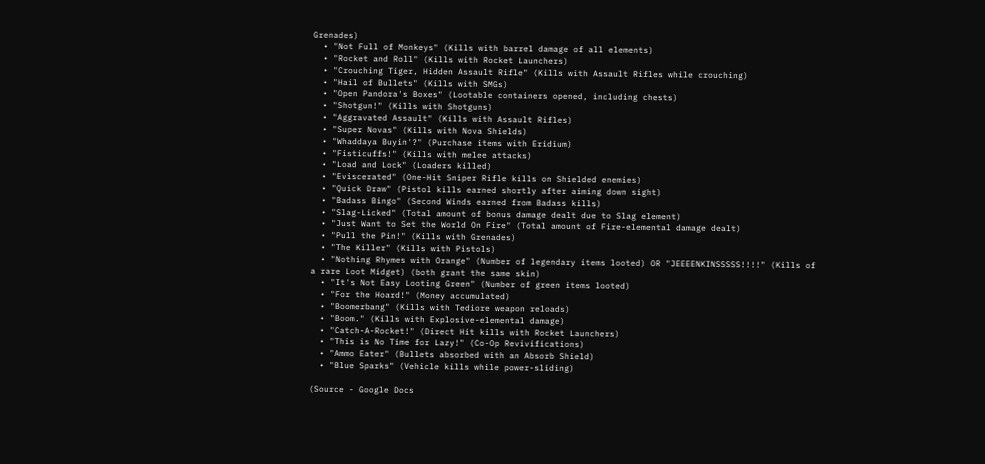Grenades)
  • "Not Full of Monkeys" (Kills with barrel damage of all elements)
  • "Rocket and Roll" (Kills with Rocket Launchers)
  • "Crouching Tiger, Hidden Assault Rifle" (Kills with Assault Rifles while crouching)
  • "Hail of Bullets" (Kills with SMGs)
  • "Open Pandora's Boxes" (Lootable containers opened, including chests)
  • "Shotgun!" (Kills with Shotguns)
  • "Aggravated Assault" (Kills with Assault Rifles)
  • "Super Novas" (Kills with Nova Shields)
  • "Whaddaya Buyin'?" (Purchase items with Eridium)
  • "Fisticuffs!" (Kills with melee attacks)
  • "Load and Lock" (Loaders killed)
  • "Eviscerated" (One-Hit Sniper Rifle kills on Shielded enemies)
  • "Quick Draw" (Pistol kills earned shortly after aiming down sight)
  • "Badass Bingo" (Second Winds earned from Badass kills)
  • "Slag-Licked" (Total amount of bonus damage dealt due to Slag element)
  • "Just Want to Set the World On Fire" (Total amount of Fire-elemental damage dealt)
  • "Pull the Pin!" (Kills with Grenades)
  • "The Killer" (Kills with Pistols)
  • "Nothing Rhymes with Orange" (Number of legendary items looted) OR "JEEEENKINSSSSS!!!!" (Kills of a rare Loot Midget) (both grant the same skin)
  • "It's Not Easy Looting Green" (Number of green items looted)
  • "For the Hoard!" (Money accumulated)
  • "Boomerbang" (Kills with Tediore weapon reloads)
  • "Boom." (Kills with Explosive-elemental damage)
  • "Catch-A-Rocket!" (Direct Hit kills with Rocket Launchers)
  • "This is No Time for Lazy!" (Co-Op Revivifications)
  • "Ammo Eater" (Bullets absorbed with an Absorb Shield)
  • "Blue Sparks" (Vehicle kills while power-sliding)

(Source - Google Docs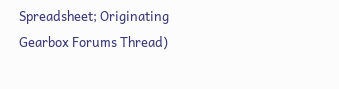Spreadsheet; Originating Gearbox Forums Thread)